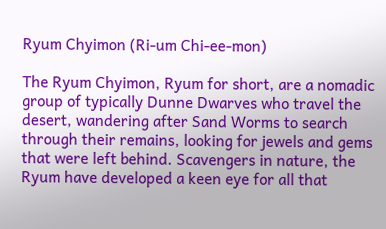Ryum Chyimon (Ri-um Chi-ee-mon)

The Ryum Chyimon, Ryum for short, are a nomadic group of typically Dunne Dwarves who travel the desert, wandering after Sand Worms to search through their remains, looking for jewels and gems that were left behind. Scavengers in nature, the Ryum have developed a keen eye for all that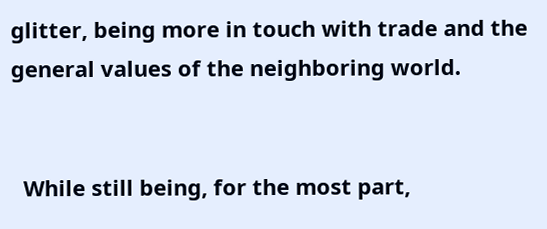glitter, being more in touch with trade and the general values of the neighboring world.


  While still being, for the most part,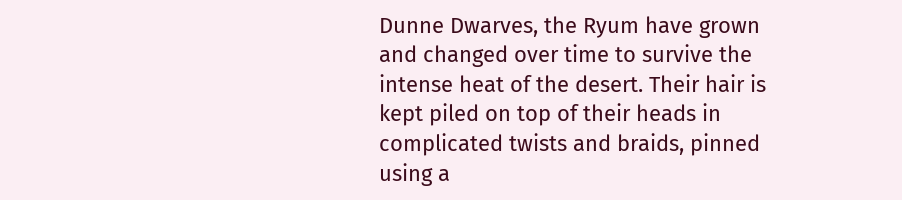Dunne Dwarves, the Ryum have grown and changed over time to survive the intense heat of the desert. Their hair is kept piled on top of their heads in complicated twists and braids, pinned using a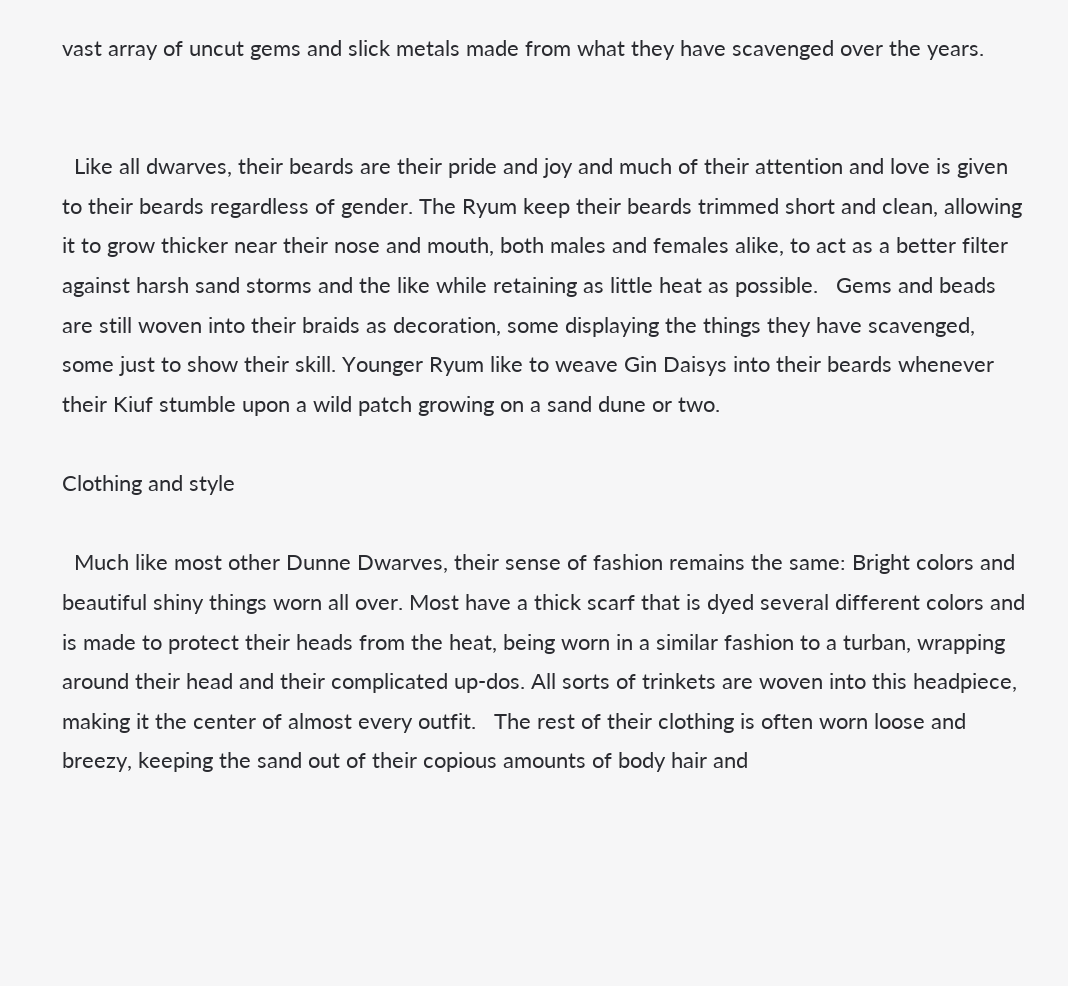vast array of uncut gems and slick metals made from what they have scavenged over the years.


  Like all dwarves, their beards are their pride and joy and much of their attention and love is given to their beards regardless of gender. The Ryum keep their beards trimmed short and clean, allowing it to grow thicker near their nose and mouth, both males and females alike, to act as a better filter against harsh sand storms and the like while retaining as little heat as possible.   Gems and beads are still woven into their braids as decoration, some displaying the things they have scavenged, some just to show their skill. Younger Ryum like to weave Gin Daisys into their beards whenever their Kiuf stumble upon a wild patch growing on a sand dune or two.

Clothing and style

  Much like most other Dunne Dwarves, their sense of fashion remains the same: Bright colors and beautiful shiny things worn all over. Most have a thick scarf that is dyed several different colors and is made to protect their heads from the heat, being worn in a similar fashion to a turban, wrapping around their head and their complicated up-dos. All sorts of trinkets are woven into this headpiece, making it the center of almost every outfit.   The rest of their clothing is often worn loose and breezy, keeping the sand out of their copious amounts of body hair and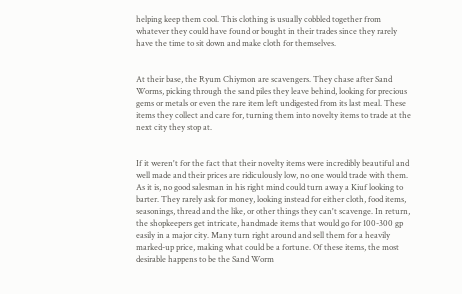helping keep them cool. This clothing is usually cobbled together from whatever they could have found or bought in their trades since they rarely have the time to sit down and make cloth for themselves.


At their base, the Ryum Chiymon are scavengers. They chase after Sand Worms, picking through the sand piles they leave behind, looking for precious gems or metals or even the rare item left undigested from its last meal. These items they collect and care for, turning them into novelty items to trade at the next city they stop at.


If it weren't for the fact that their novelty items were incredibly beautiful and well made and their prices are ridiculously low, no one would trade with them. As it is, no good salesman in his right mind could turn away a Kiuf looking to barter. They rarely ask for money, looking instead for either cloth, food items, seasonings, thread and the like, or other things they can't scavenge. In return, the shopkeepers get intricate, handmade items that would go for 100-300 gp easily in a major city. Many turn right around and sell them for a heavily marked-up price, making what could be a fortune. Of these items, the most desirable happens to be the Sand Worm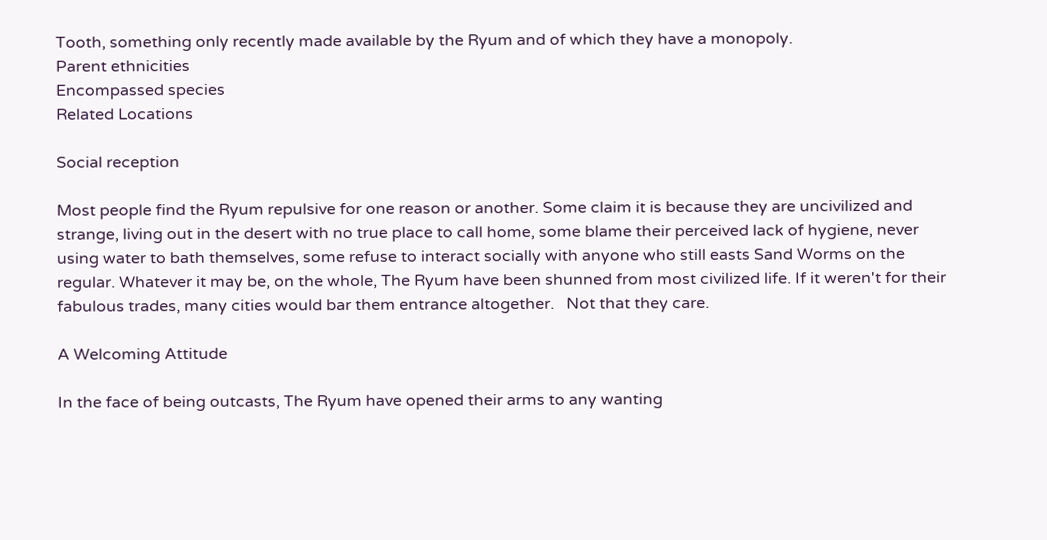Tooth, something only recently made available by the Ryum and of which they have a monopoly.
Parent ethnicities
Encompassed species
Related Locations

Social reception

Most people find the Ryum repulsive for one reason or another. Some claim it is because they are uncivilized and strange, living out in the desert with no true place to call home, some blame their perceived lack of hygiene, never using water to bath themselves, some refuse to interact socially with anyone who still easts Sand Worms on the regular. Whatever it may be, on the whole, The Ryum have been shunned from most civilized life. If it weren't for their fabulous trades, many cities would bar them entrance altogether.   Not that they care.

A Welcoming Attitude

In the face of being outcasts, The Ryum have opened their arms to any wanting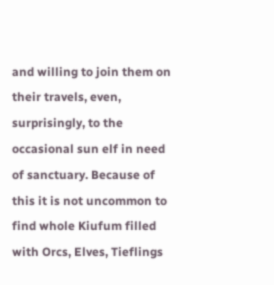and willing to join them on their travels, even, surprisingly, to the occasional sun elf in need of sanctuary. Because of this it is not uncommon to find whole Kiufum filled with Orcs, Elves, Tieflings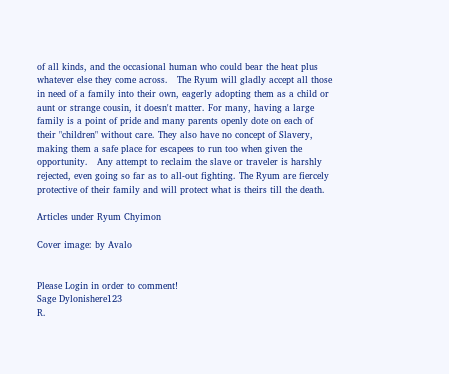of all kinds, and the occasional human who could bear the heat plus whatever else they come across.   The Ryum will gladly accept all those in need of a family into their own, eagerly adopting them as a child or aunt or strange cousin, it doesn't matter. For many, having a large family is a point of pride and many parents openly dote on each of their "children" without care. They also have no concept of Slavery, making them a safe place for escapees to run too when given the opportunity.   Any attempt to reclaim the slave or traveler is harshly rejected, even going so far as to all-out fighting. The Ryum are fiercely protective of their family and will protect what is theirs till the death.

Articles under Ryum Chyimon

Cover image: by Avalo


Please Login in order to comment!
Sage Dylonishere123
R.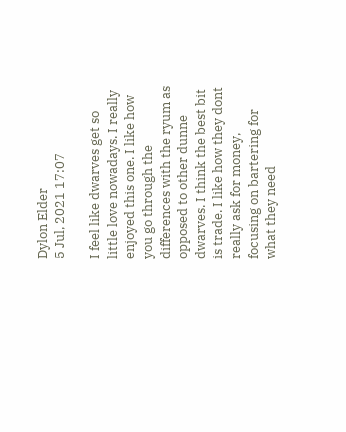Dylon Elder
5 Jul, 2021 17:07

I feel like dwarves get so little love nowadays. I really enjoyed this one. I like how you go through the differences with the ryum as opposed to other dunne dwarves. I think the best bit is trade. I like how they dont really ask for money, focusing on bartering for what they need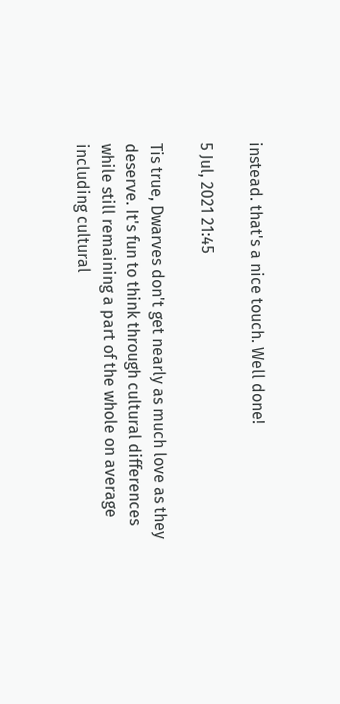instead. that's a nice touch. Well done!

5 Jul, 2021 21:45

Tis true, Dwarves don't get nearly as much love as they deserve. It's fun to think through cultural differences while still remaining a part of the whole on average including cultural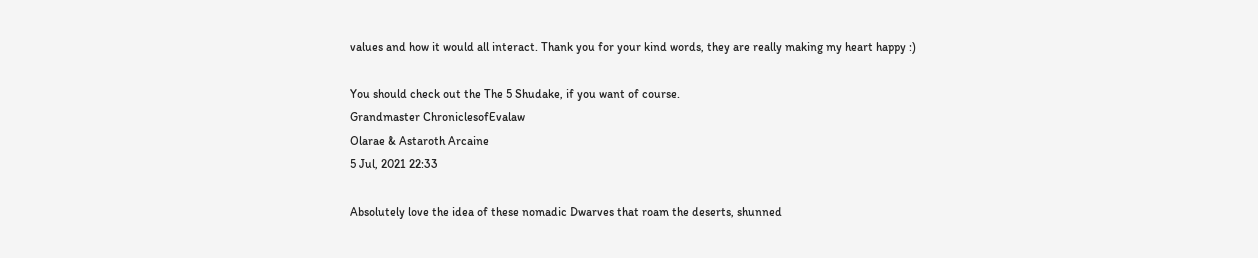values and how it would all interact. Thank you for your kind words, they are really making my heart happy :)

You should check out the The 5 Shudake, if you want of course.
Grandmaster ChroniclesofEvalaw
Olarae & Astaroth Arcaine
5 Jul, 2021 22:33

Absolutely love the idea of these nomadic Dwarves that roam the deserts, shunned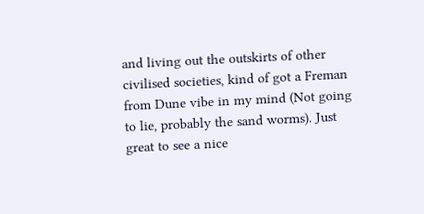and living out the outskirts of other civilised societies, kind of got a Freman from Dune vibe in my mind (Not going to lie, probably the sand worms). Just great to see a nice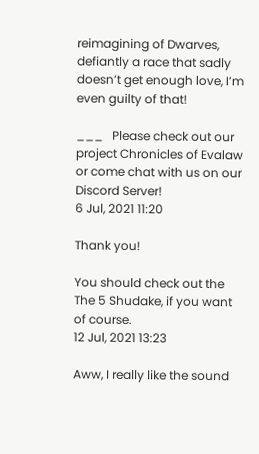reimagining of Dwarves, defiantly a race that sadly doesn’t get enough love, I’m even guilty of that!

___   Please check out our project Chronicles of Evalaw or come chat with us on our Discord Server!
6 Jul, 2021 11:20

Thank you!

You should check out the The 5 Shudake, if you want of course.
12 Jul, 2021 13:23

Aww, I really like the sound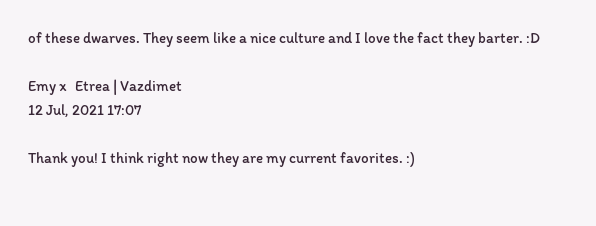of these dwarves. They seem like a nice culture and I love the fact they barter. :D

Emy x   Etrea | Vazdimet
12 Jul, 2021 17:07

Thank you! I think right now they are my current favorites. :)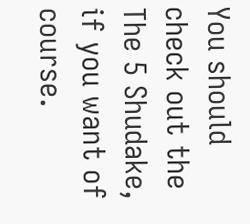You should check out the The 5 Shudake, if you want of course.